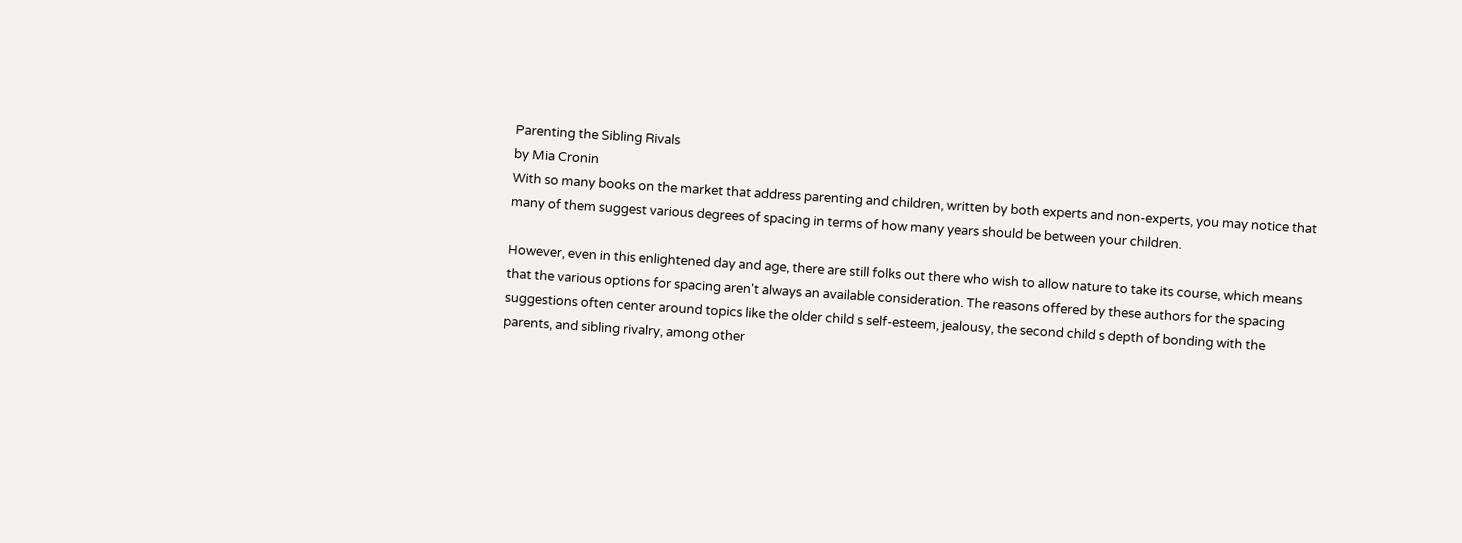Parenting the Sibling Rivals
by Mia Cronin
With so many books on the market that address parenting and children, written by both experts and non-experts, you may notice that many of them suggest various degrees of spacing in terms of how many years should be between your children.

However, even in this enlightened day and age, there are still folks out there who wish to allow nature to take its course, which means that the various options for spacing aren't always an available consideration. The reasons offered by these authors for the spacing suggestions often center around topics like the older child s self-esteem, jealousy, the second child s depth of bonding with the parents, and sibling rivalry, among other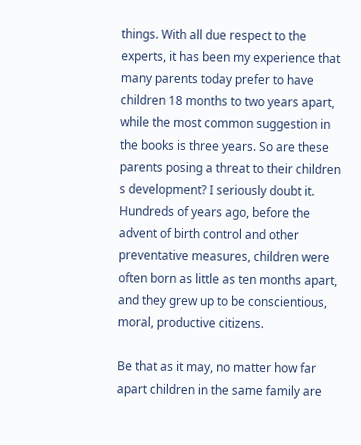things. With all due respect to the experts, it has been my experience that many parents today prefer to have children 18 months to two years apart, while the most common suggestion in the books is three years. So are these parents posing a threat to their children s development? I seriously doubt it. Hundreds of years ago, before the advent of birth control and other preventative measures, children were often born as little as ten months apart, and they grew up to be conscientious, moral, productive citizens.

Be that as it may, no matter how far apart children in the same family are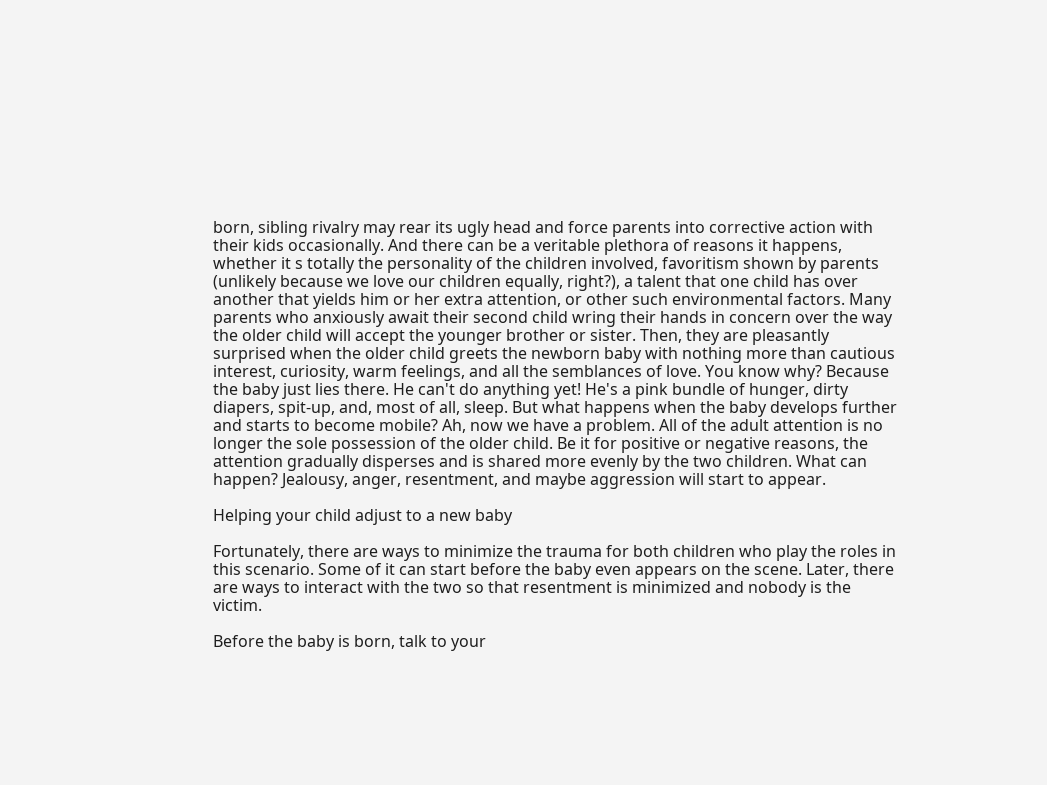born, sibling rivalry may rear its ugly head and force parents into corrective action with their kids occasionally. And there can be a veritable plethora of reasons it happens, whether it s totally the personality of the children involved, favoritism shown by parents (unlikely because we love our children equally, right?), a talent that one child has over another that yields him or her extra attention, or other such environmental factors. Many parents who anxiously await their second child wring their hands in concern over the way the older child will accept the younger brother or sister. Then, they are pleasantly surprised when the older child greets the newborn baby with nothing more than cautious interest, curiosity, warm feelings, and all the semblances of love. You know why? Because the baby just lies there. He can't do anything yet! He's a pink bundle of hunger, dirty diapers, spit-up, and, most of all, sleep. But what happens when the baby develops further and starts to become mobile? Ah, now we have a problem. All of the adult attention is no longer the sole possession of the older child. Be it for positive or negative reasons, the attention gradually disperses and is shared more evenly by the two children. What can happen? Jealousy, anger, resentment, and maybe aggression will start to appear.

Helping your child adjust to a new baby

Fortunately, there are ways to minimize the trauma for both children who play the roles in this scenario. Some of it can start before the baby even appears on the scene. Later, there are ways to interact with the two so that resentment is minimized and nobody is the victim.

Before the baby is born, talk to your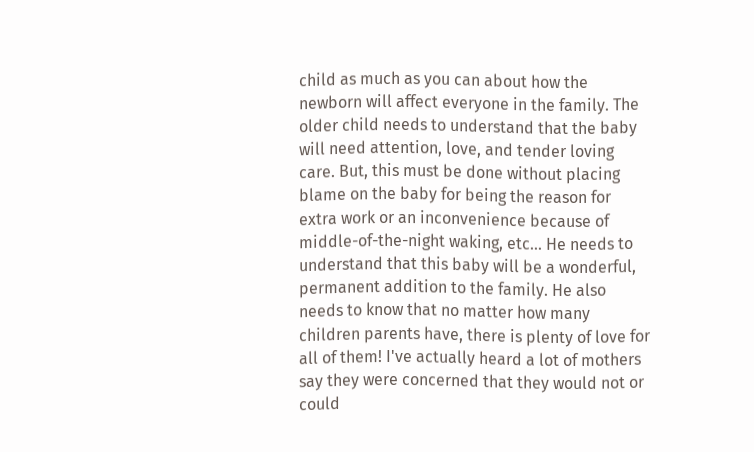child as much as you can about how the newborn will affect everyone in the family. The older child needs to understand that the baby will need attention, love, and tender loving care. But, this must be done without placing blame on the baby for being the reason for extra work or an inconvenience because of middle-of-the-night waking, etc... He needs to understand that this baby will be a wonderful, permanent addition to the family. He also needs to know that no matter how many children parents have, there is plenty of love for all of them! I've actually heard a lot of mothers say they were concerned that they would not or could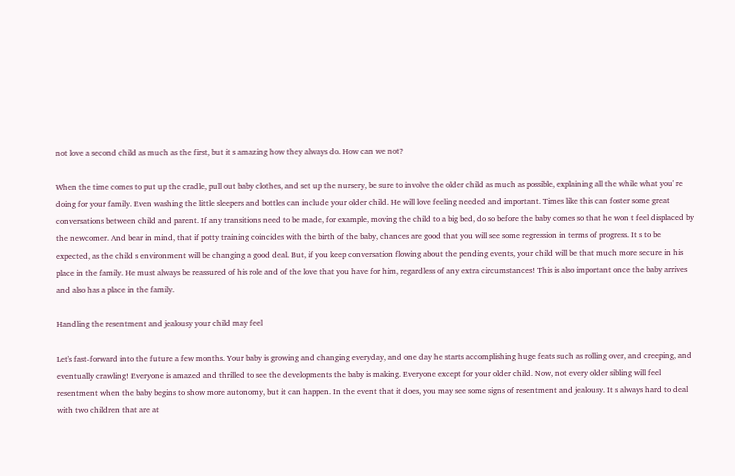not love a second child as much as the first, but it s amazing how they always do. How can we not?

When the time comes to put up the cradle, pull out baby clothes, and set up the nursery, be sure to involve the older child as much as possible, explaining all the while what you' re doing for your family. Even washing the little sleepers and bottles can include your older child. He will love feeling needed and important. Times like this can foster some great conversations between child and parent. If any transitions need to be made, for example, moving the child to a big bed, do so before the baby comes so that he won t feel displaced by the newcomer. And bear in mind, that if potty training coincides with the birth of the baby, chances are good that you will see some regression in terms of progress. It s to be expected, as the child s environment will be changing a good deal. But, if you keep conversation flowing about the pending events, your child will be that much more secure in his place in the family. He must always be reassured of his role and of the love that you have for him, regardless of any extra circumstances! This is also important once the baby arrives and also has a place in the family.

Handling the resentment and jealousy your child may feel

Let's fast-forward into the future a few months. Your baby is growing and changing everyday, and one day he starts accomplishing huge feats such as rolling over, and creeping, and eventually crawling! Everyone is amazed and thrilled to see the developments the baby is making. Everyone except for your older child. Now, not every older sibling will feel resentment when the baby begins to show more autonomy, but it can happen. In the event that it does, you may see some signs of resentment and jealousy. It s always hard to deal with two children that are at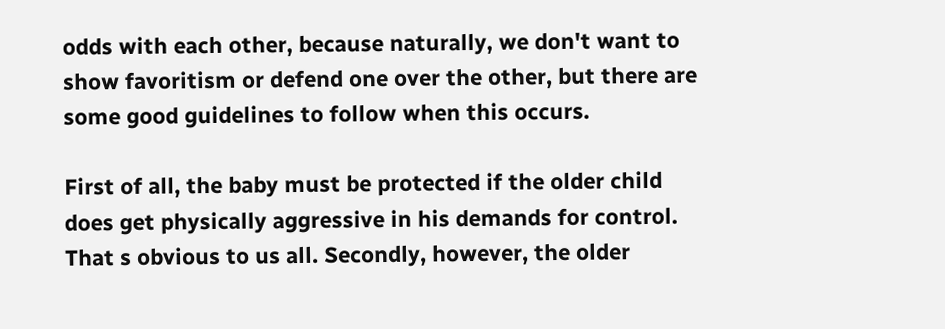odds with each other, because naturally, we don't want to show favoritism or defend one over the other, but there are some good guidelines to follow when this occurs.

First of all, the baby must be protected if the older child does get physically aggressive in his demands for control. That s obvious to us all. Secondly, however, the older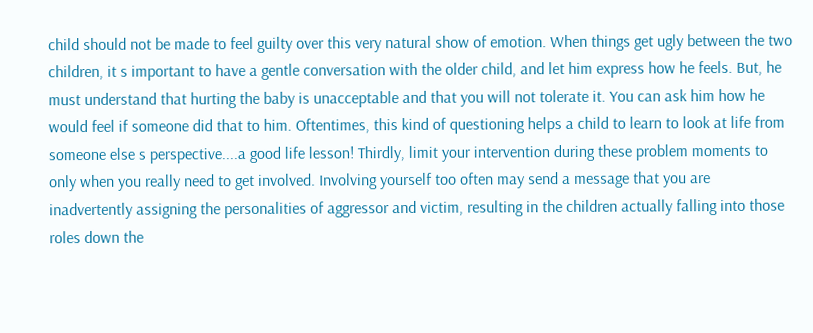child should not be made to feel guilty over this very natural show of emotion. When things get ugly between the two children, it s important to have a gentle conversation with the older child, and let him express how he feels. But, he must understand that hurting the baby is unacceptable and that you will not tolerate it. You can ask him how he would feel if someone did that to him. Oftentimes, this kind of questioning helps a child to learn to look at life from someone else s perspective....a good life lesson! Thirdly, limit your intervention during these problem moments to only when you really need to get involved. Involving yourself too often may send a message that you are inadvertently assigning the personalities of aggressor and victim, resulting in the children actually falling into those roles down the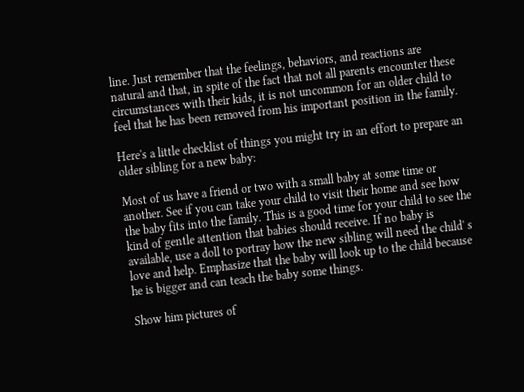line. Just remember that the feelings, behaviors, and reactions are natural and that, in spite of the fact that not all parents encounter these circumstances with their kids, it is not uncommon for an older child to feel that he has been removed from his important position in the family.

Here's a little checklist of things you might try in an effort to prepare an older sibling for a new baby:

Most of us have a friend or two with a small baby at some time or another. See if you can take your child to visit their home and see how the baby fits into the family. This is a good time for your child to see the kind of gentle attention that babies should receive. If no baby is available, use a doll to portray how the new sibling will need the child' s love and help. Emphasize that the baby will look up to the child because he is bigger and can teach the baby some things.

Show him pictures of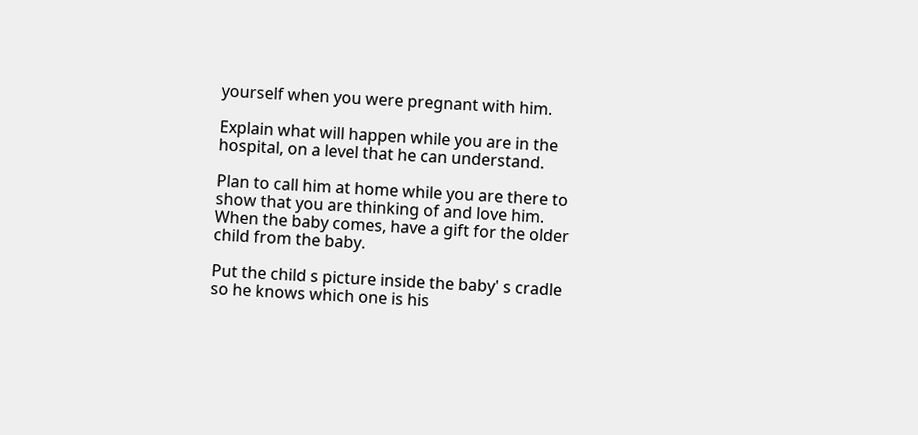yourself when you were pregnant with him.

Explain what will happen while you are in the hospital, on a level that he can understand.

Plan to call him at home while you are there to show that you are thinking of and love him. When the baby comes, have a gift for the older child from the baby.

Put the child s picture inside the baby' s cradle so he knows which one is his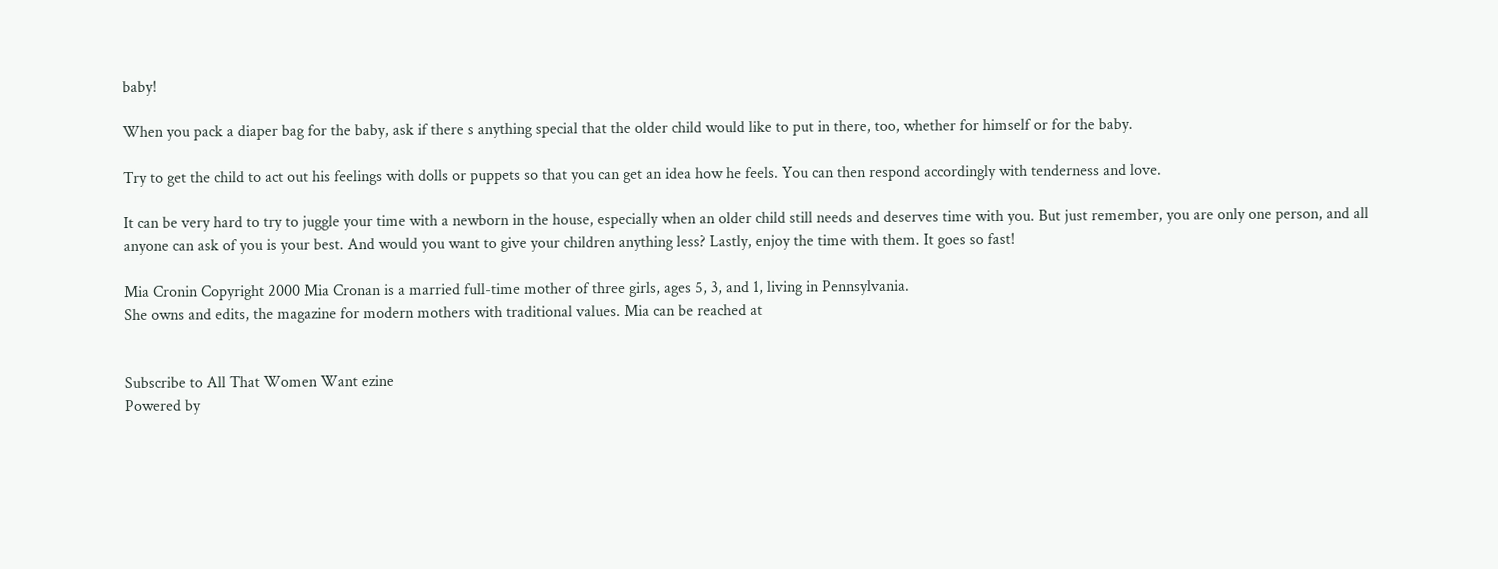baby!

When you pack a diaper bag for the baby, ask if there s anything special that the older child would like to put in there, too, whether for himself or for the baby.

Try to get the child to act out his feelings with dolls or puppets so that you can get an idea how he feels. You can then respond accordingly with tenderness and love.

It can be very hard to try to juggle your time with a newborn in the house, especially when an older child still needs and deserves time with you. But just remember, you are only one person, and all anyone can ask of you is your best. And would you want to give your children anything less? Lastly, enjoy the time with them. It goes so fast!

Mia Cronin Copyright 2000 Mia Cronan is a married full-time mother of three girls, ages 5, 3, and 1, living in Pennsylvania.
She owns and edits, the magazine for modern mothers with traditional values. Mia can be reached at


Subscribe to All That Women Want ezine
Powered by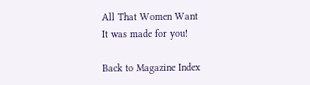All That Women Want
It was made for you!

Back to Magazine Index